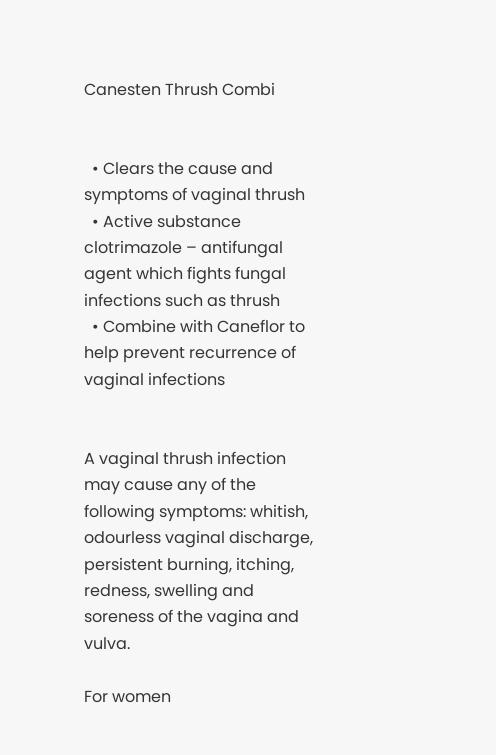Canesten Thrush Combi


  • Clears the cause and symptoms of vaginal thrush
  • Active substance clotrimazole – antifungal agent which fights fungal infections such as thrush
  • Combine with Caneflor to help prevent recurrence of vaginal infections


A vaginal thrush infection may cause any of the following symptoms: whitish, odourless vaginal discharge, persistent burning, itching, redness, swelling and soreness of the vagina and vulva.

For women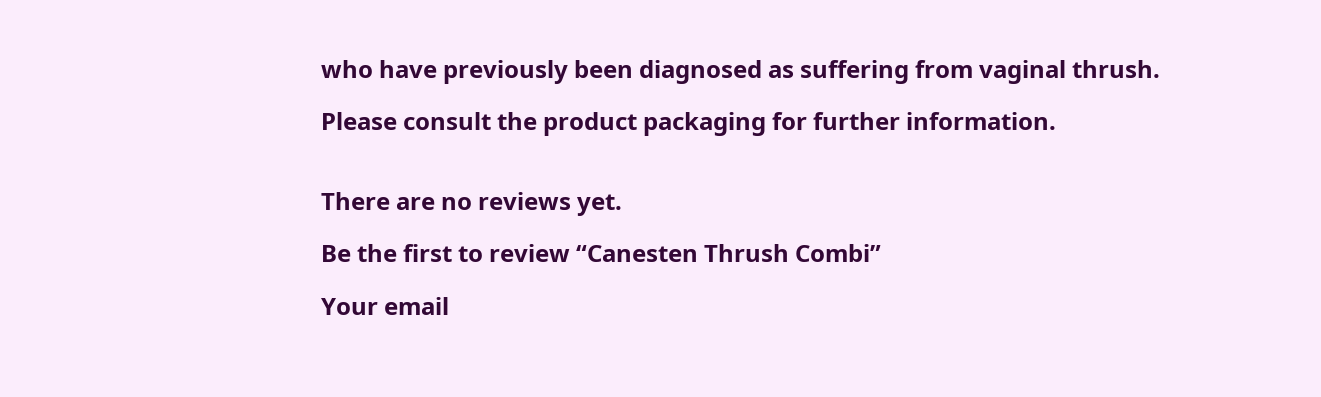who have previously been diagnosed as suffering from vaginal thrush.

Please consult the product packaging for further information.


There are no reviews yet.

Be the first to review “Canesten Thrush Combi”

Your email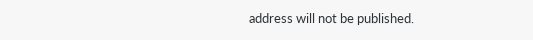address will not be published.